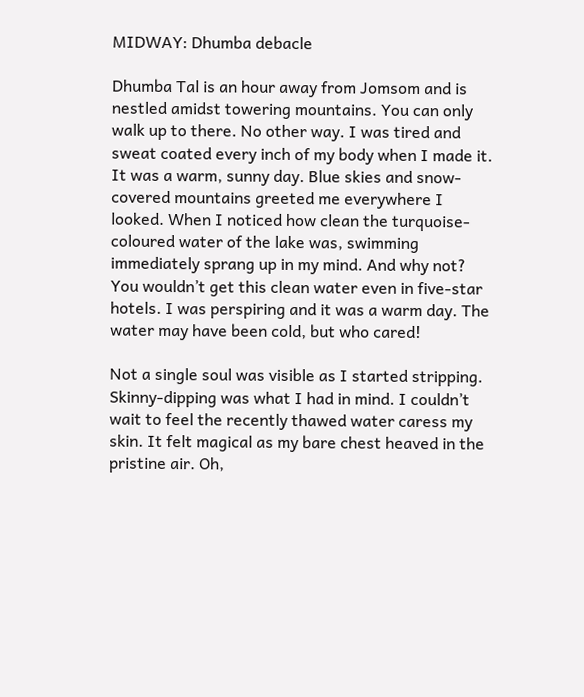MIDWAY: Dhumba debacle

Dhumba Tal is an hour away from Jomsom and is nestled amidst towering mountains. You can only walk up to there. No other way. I was tired and sweat coated every inch of my body when I made it. It was a warm, sunny day. Blue skies and snow-covered mountains greeted me everywhere I looked. When I noticed how clean the turquoise-coloured water of the lake was, swimming immediately sprang up in my mind. And why not? You wouldn’t get this clean water even in five-star hotels. I was perspiring and it was a warm day. The water may have been cold, but who cared!

Not a single soul was visible as I started stripping. Skinny-dipping was what I had in mind. I couldn’t wait to feel the recently thawed water caress my skin. It felt magical as my bare chest heaved in the pristine air. Oh,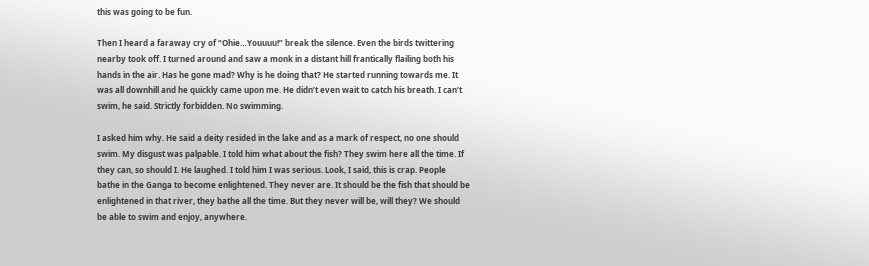this was going to be fun.

Then I heard a faraway cry of “Ohie…Youuuu!” break the silence. Even the birds twittering nearby took off. I turned around and saw a monk in a distant hill frantically flailing both his hands in the air. Has he gone mad? Why is he doing that? He started running towards me. It was all downhill and he quickly came upon me. He didn’t even wait to catch his breath. I can’t swim, he said. Strictly forbidden. No swimming.

I asked him why. He said a deity resided in the lake and as a mark of respect, no one should swim. My disgust was palpable. I told him what about the fish? They swim here all the time. If they can, so should I. He laughed. I told him I was serious. Look, I said, this is crap. People bathe in the Ganga to become enlightened. They never are. It should be the fish that should be enlightened in that river, they bathe all the time. But they never will be, will they? We should be able to swim and enjoy, anywhere.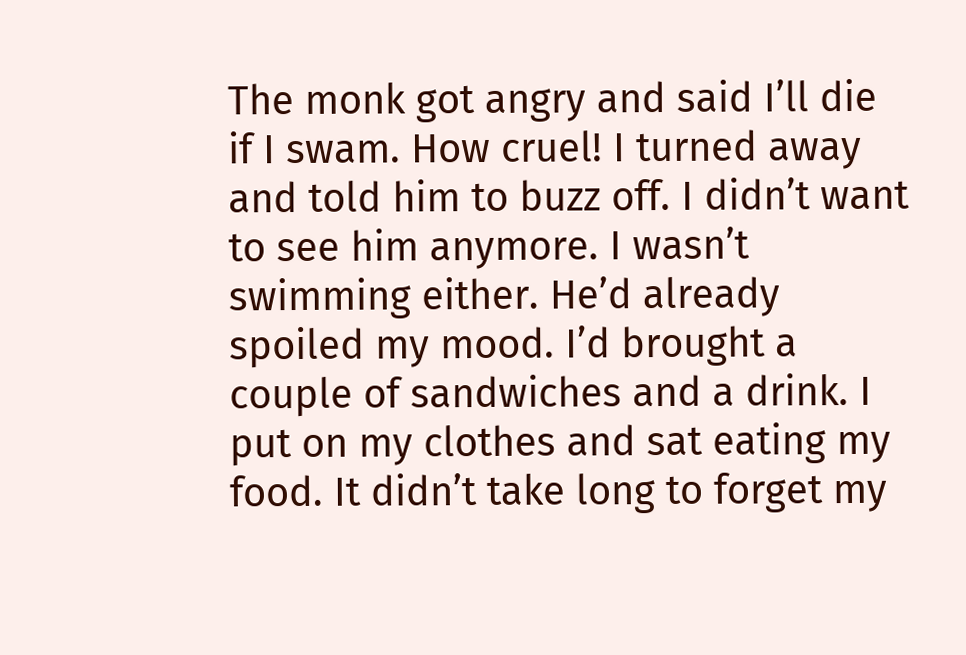The monk got angry and said I’ll die if I swam. How cruel! I turned away and told him to buzz off. I didn’t want to see him anymore. I wasn’t swimming either. He’d already spoiled my mood. I’d brought a couple of sandwiches and a drink. I put on my clothes and sat eating my food. It didn’t take long to forget my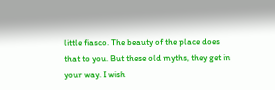little fiasco. The beauty of the place does that to you. But these old myths, they get in your way. I wish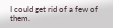I could get rid of a few of them.